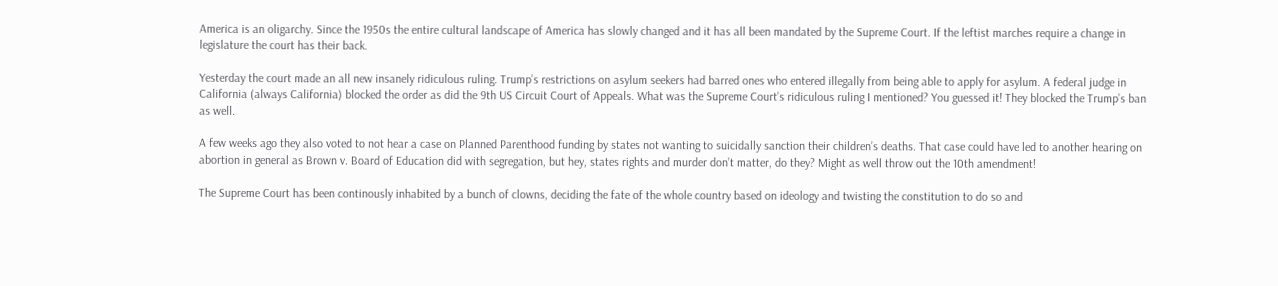America is an oligarchy. Since the 1950s the entire cultural landscape of America has slowly changed and it has all been mandated by the Supreme Court. If the leftist marches require a change in legislature the court has their back.

Yesterday the court made an all new insanely ridiculous ruling. Trump’s restrictions on asylum seekers had barred ones who entered illegally from being able to apply for asylum. A federal judge in California (always California) blocked the order as did the 9th US Circuit Court of Appeals. What was the Supreme Court’s ridiculous ruling I mentioned? You guessed it! They blocked the Trump’s ban as well.

A few weeks ago they also voted to not hear a case on Planned Parenthood funding by states not wanting to suicidally sanction their children’s deaths. That case could have led to another hearing on abortion in general as Brown v. Board of Education did with segregation, but hey, states rights and murder don’t matter, do they? Might as well throw out the 10th amendment!

The Supreme Court has been continously inhabited by a bunch of clowns, deciding the fate of the whole country based on ideology and twisting the constitution to do so and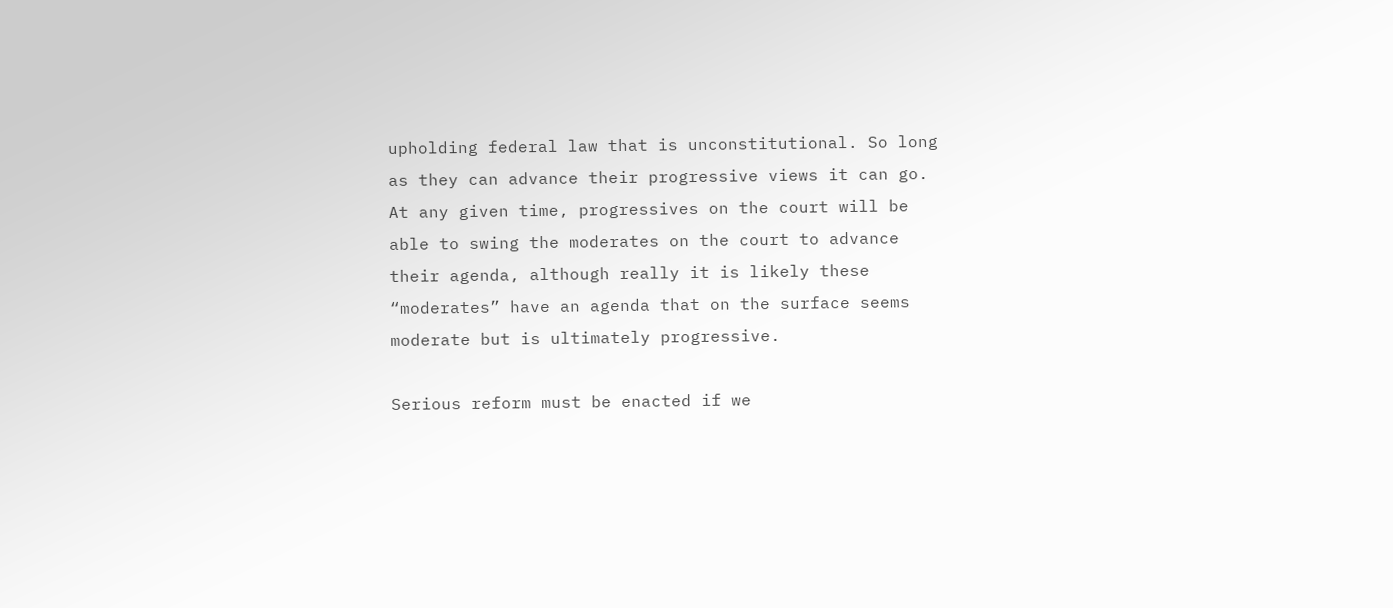upholding federal law that is unconstitutional. So long as they can advance their progressive views it can go. At any given time, progressives on the court will be able to swing the moderates on the court to advance their agenda, although really it is likely these “moderates” have an agenda that on the surface seems moderate but is ultimately progressive.

Serious reform must be enacted if we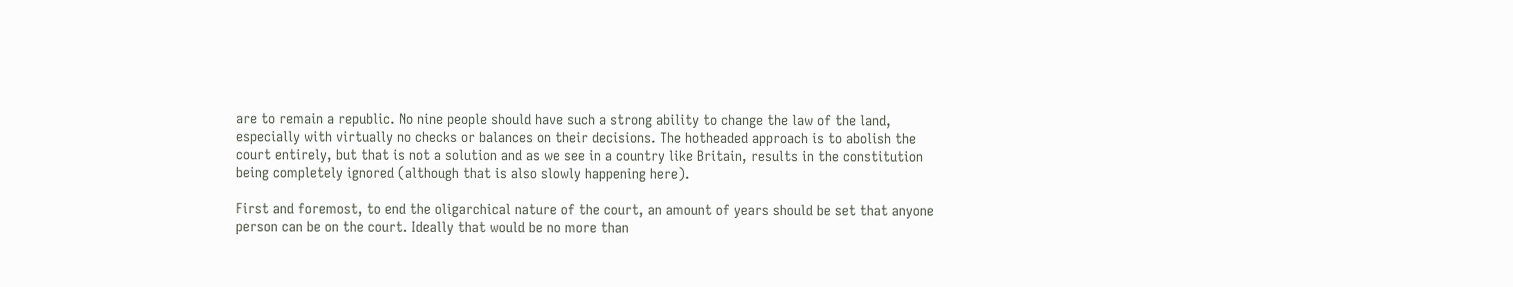are to remain a republic. No nine people should have such a strong ability to change the law of the land, especially with virtually no checks or balances on their decisions. The hotheaded approach is to abolish the court entirely, but that is not a solution and as we see in a country like Britain, results in the constitution being completely ignored (although that is also slowly happening here).

First and foremost, to end the oligarchical nature of the court, an amount of years should be set that anyone person can be on the court. Ideally that would be no more than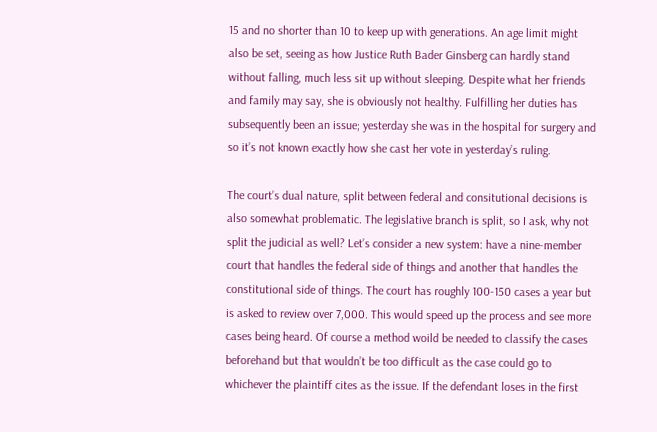15 and no shorter than 10 to keep up with generations. An age limit might also be set, seeing as how Justice Ruth Bader Ginsberg can hardly stand without falling, much less sit up without sleeping. Despite what her friends and family may say, she is obviously not healthy. Fulfilling her duties has subsequently been an issue; yesterday she was in the hospital for surgery and so it’s not known exactly how she cast her vote in yesterday’s ruling.

The court’s dual nature, split between federal and consitutional decisions is also somewhat problematic. The legislative branch is split, so I ask, why not split the judicial as well? Let’s consider a new system: have a nine-member court that handles the federal side of things and another that handles the constitutional side of things. The court has roughly 100-150 cases a year but is asked to review over 7,000. This would speed up the process and see more cases being heard. Of course a method woild be needed to classify the cases beforehand but that wouldn’t be too difficult as the case could go to whichever the plaintiff cites as the issue. If the defendant loses in the first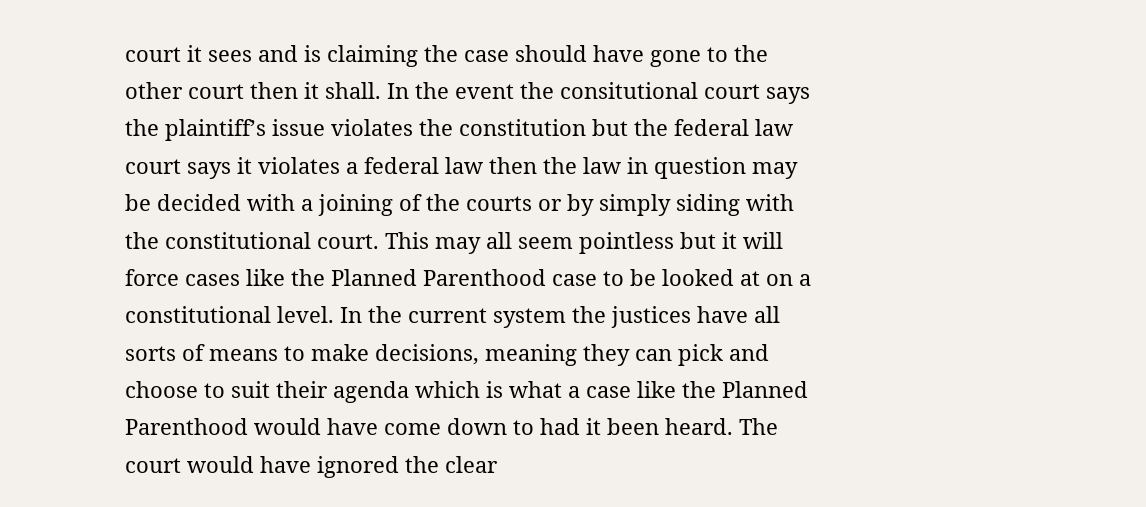court it sees and is claiming the case should have gone to the other court then it shall. In the event the consitutional court says the plaintiff’s issue violates the constitution but the federal law court says it violates a federal law then the law in question may be decided with a joining of the courts or by simply siding with the constitutional court. This may all seem pointless but it will force cases like the Planned Parenthood case to be looked at on a constitutional level. In the current system the justices have all sorts of means to make decisions, meaning they can pick and choose to suit their agenda which is what a case like the Planned Parenthood would have come down to had it been heard. The court would have ignored the clear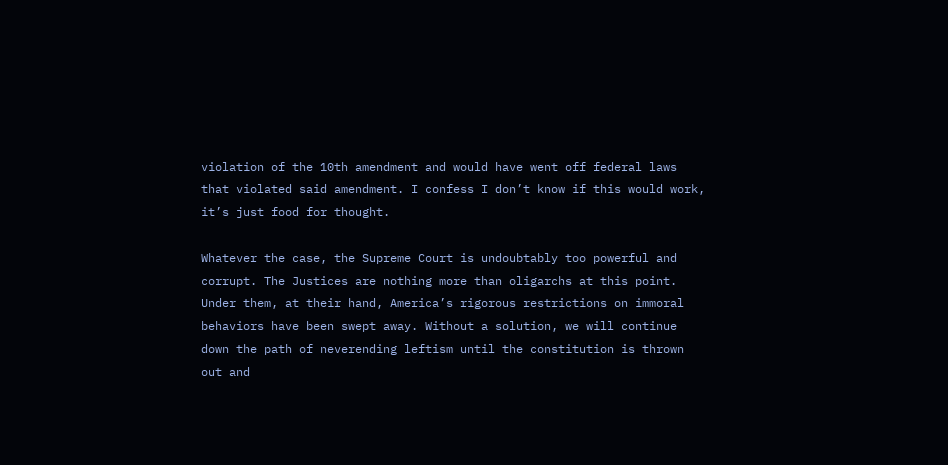violation of the 10th amendment and would have went off federal laws that violated said amendment. I confess I don’t know if this would work, it’s just food for thought.

Whatever the case, the Supreme Court is undoubtably too powerful and corrupt. The Justices are nothing more than oligarchs at this point. Under them, at their hand, America’s rigorous restrictions on immoral behaviors have been swept away. Without a solution, we will continue down the path of neverending leftism until the constitution is thrown out and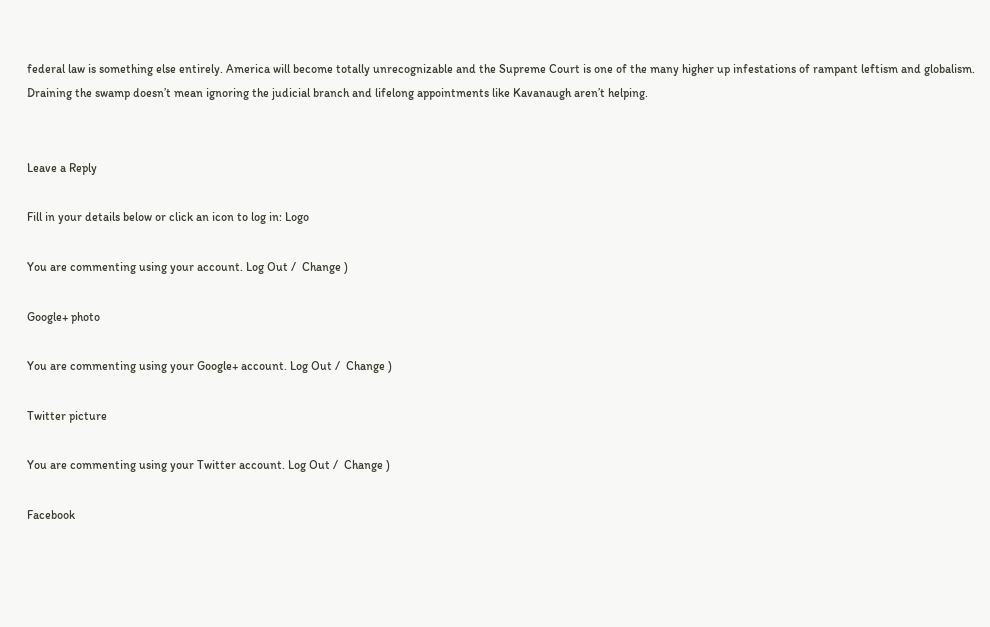federal law is something else entirely. America will become totally unrecognizable and the Supreme Court is one of the many higher up infestations of rampant leftism and globalism. Draining the swamp doesn’t mean ignoring the judicial branch and lifelong appointments like Kavanaugh aren’t helping.


Leave a Reply

Fill in your details below or click an icon to log in: Logo

You are commenting using your account. Log Out /  Change )

Google+ photo

You are commenting using your Google+ account. Log Out /  Change )

Twitter picture

You are commenting using your Twitter account. Log Out /  Change )

Facebook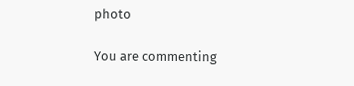photo

You are commenting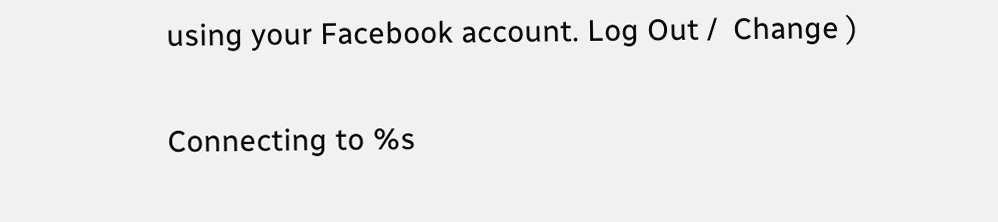using your Facebook account. Log Out /  Change )

Connecting to %s